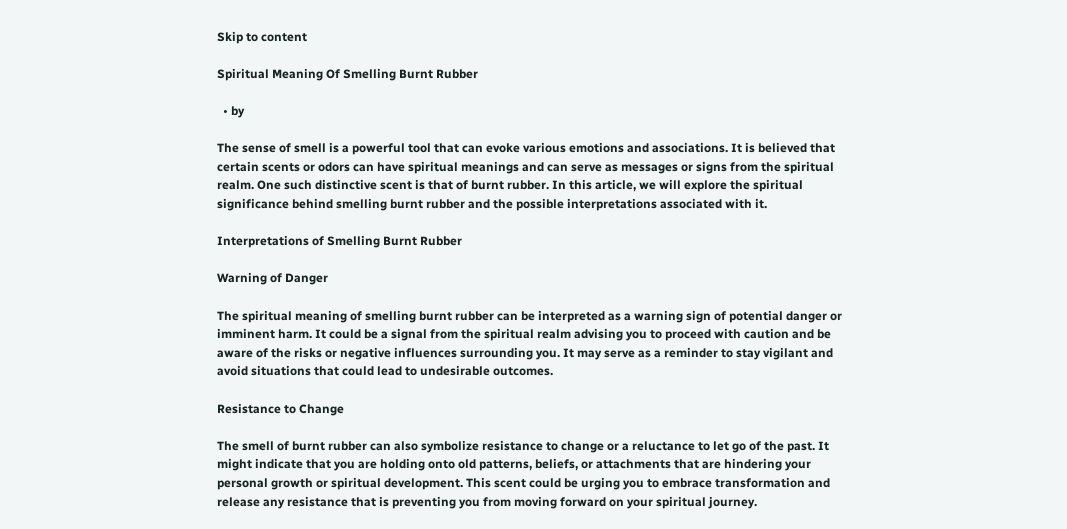Skip to content

Spiritual Meaning Of Smelling Burnt Rubber

  • by

The sense of smell is a powerful tool that can evoke various emotions and associations. It is believed that certain scents or odors can have spiritual meanings and can serve as messages or signs from the spiritual realm. One such distinctive scent is that of burnt rubber. In this article, we will explore the spiritual significance behind smelling burnt rubber and the possible interpretations associated with it.

Interpretations of Smelling Burnt Rubber

Warning of Danger

The spiritual meaning of smelling burnt rubber can be interpreted as a warning sign of potential danger or imminent harm. It could be a signal from the spiritual realm advising you to proceed with caution and be aware of the risks or negative influences surrounding you. It may serve as a reminder to stay vigilant and avoid situations that could lead to undesirable outcomes.

Resistance to Change

The smell of burnt rubber can also symbolize resistance to change or a reluctance to let go of the past. It might indicate that you are holding onto old patterns, beliefs, or attachments that are hindering your personal growth or spiritual development. This scent could be urging you to embrace transformation and release any resistance that is preventing you from moving forward on your spiritual journey.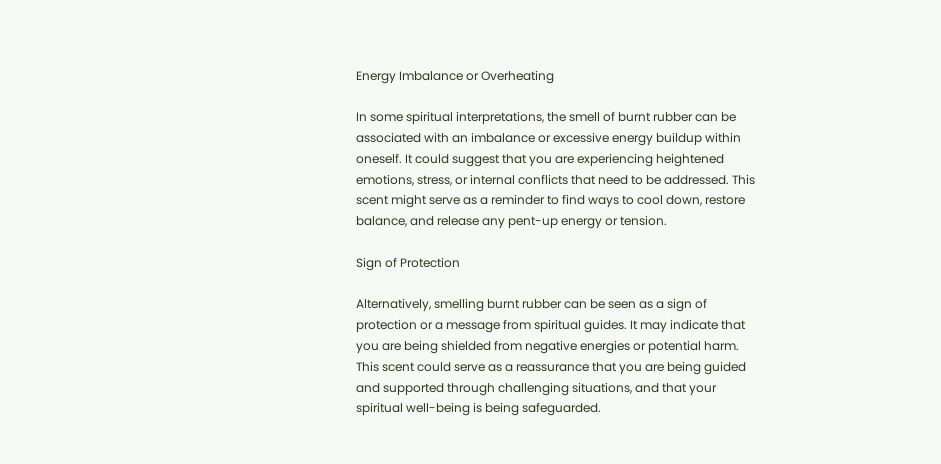Energy Imbalance or Overheating

In some spiritual interpretations, the smell of burnt rubber can be associated with an imbalance or excessive energy buildup within oneself. It could suggest that you are experiencing heightened emotions, stress, or internal conflicts that need to be addressed. This scent might serve as a reminder to find ways to cool down, restore balance, and release any pent-up energy or tension.

Sign of Protection

Alternatively, smelling burnt rubber can be seen as a sign of protection or a message from spiritual guides. It may indicate that you are being shielded from negative energies or potential harm. This scent could serve as a reassurance that you are being guided and supported through challenging situations, and that your spiritual well-being is being safeguarded.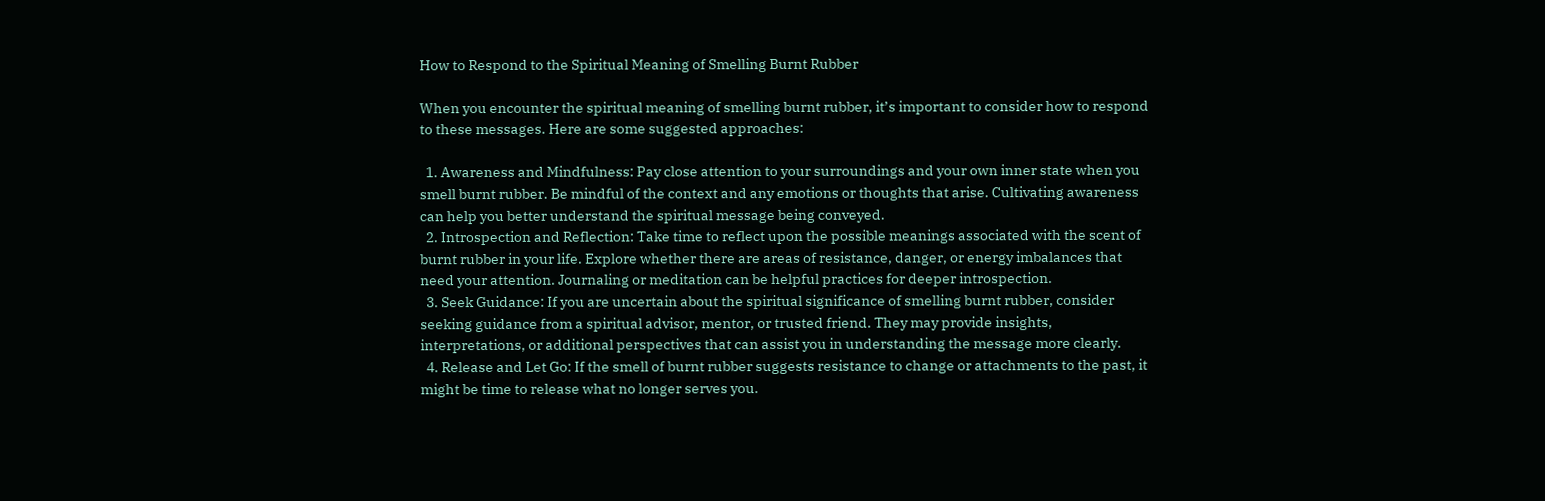How to Respond to the Spiritual Meaning of Smelling Burnt Rubber

When you encounter the spiritual meaning of smelling burnt rubber, it’s important to consider how to respond to these messages. Here are some suggested approaches:

  1. Awareness and Mindfulness: Pay close attention to your surroundings and your own inner state when you smell burnt rubber. Be mindful of the context and any emotions or thoughts that arise. Cultivating awareness can help you better understand the spiritual message being conveyed.
  2. Introspection and Reflection: Take time to reflect upon the possible meanings associated with the scent of burnt rubber in your life. Explore whether there are areas of resistance, danger, or energy imbalances that need your attention. Journaling or meditation can be helpful practices for deeper introspection.
  3. Seek Guidance: If you are uncertain about the spiritual significance of smelling burnt rubber, consider seeking guidance from a spiritual advisor, mentor, or trusted friend. They may provide insights, interpretations, or additional perspectives that can assist you in understanding the message more clearly.
  4. Release and Let Go: If the smell of burnt rubber suggests resistance to change or attachments to the past, it might be time to release what no longer serves you.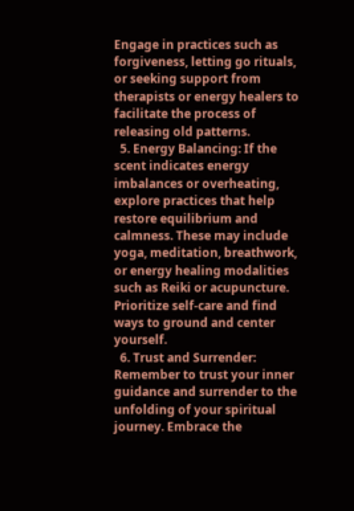Engage in practices such as forgiveness, letting go rituals, or seeking support from therapists or energy healers to facilitate the process of releasing old patterns.
  5. Energy Balancing: If the scent indicates energy imbalances or overheating, explore practices that help restore equilibrium and calmness. These may include yoga, meditation, breathwork, or energy healing modalities such as Reiki or acupuncture. Prioritize self-care and find ways to ground and center yourself.
  6. Trust and Surrender: Remember to trust your inner guidance and surrender to the unfolding of your spiritual journey. Embrace the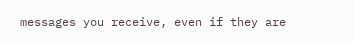messages you receive, even if they are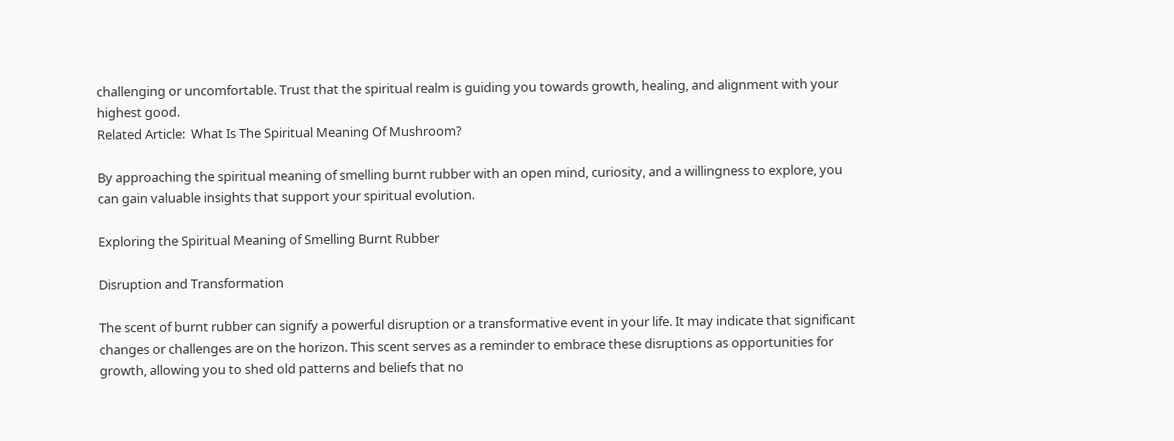challenging or uncomfortable. Trust that the spiritual realm is guiding you towards growth, healing, and alignment with your highest good.
Related Article:  What Is The Spiritual Meaning Of Mushroom?

By approaching the spiritual meaning of smelling burnt rubber with an open mind, curiosity, and a willingness to explore, you can gain valuable insights that support your spiritual evolution.

Exploring the Spiritual Meaning of Smelling Burnt Rubber

Disruption and Transformation

The scent of burnt rubber can signify a powerful disruption or a transformative event in your life. It may indicate that significant changes or challenges are on the horizon. This scent serves as a reminder to embrace these disruptions as opportunities for growth, allowing you to shed old patterns and beliefs that no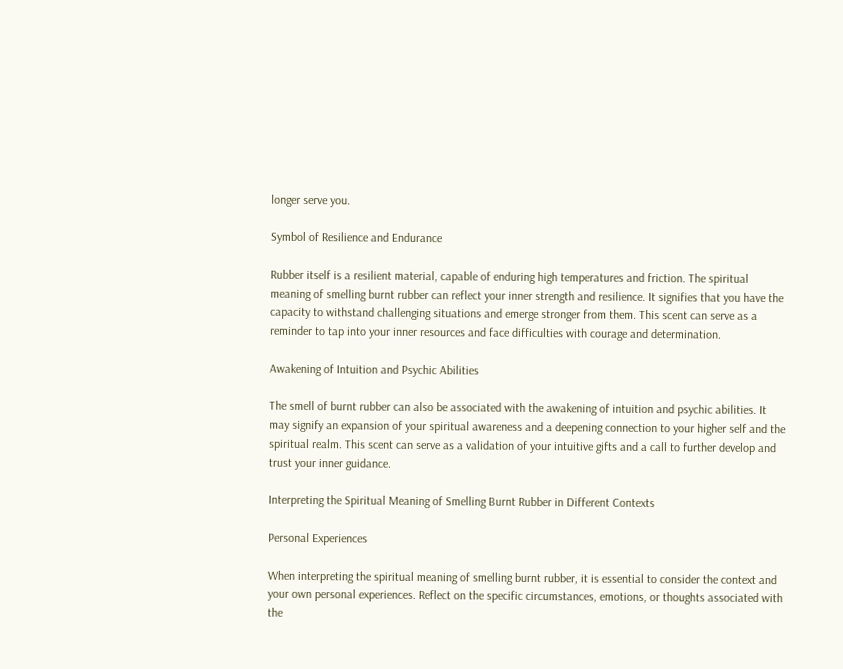longer serve you.

Symbol of Resilience and Endurance

Rubber itself is a resilient material, capable of enduring high temperatures and friction. The spiritual meaning of smelling burnt rubber can reflect your inner strength and resilience. It signifies that you have the capacity to withstand challenging situations and emerge stronger from them. This scent can serve as a reminder to tap into your inner resources and face difficulties with courage and determination.

Awakening of Intuition and Psychic Abilities

The smell of burnt rubber can also be associated with the awakening of intuition and psychic abilities. It may signify an expansion of your spiritual awareness and a deepening connection to your higher self and the spiritual realm. This scent can serve as a validation of your intuitive gifts and a call to further develop and trust your inner guidance.

Interpreting the Spiritual Meaning of Smelling Burnt Rubber in Different Contexts

Personal Experiences

When interpreting the spiritual meaning of smelling burnt rubber, it is essential to consider the context and your own personal experiences. Reflect on the specific circumstances, emotions, or thoughts associated with the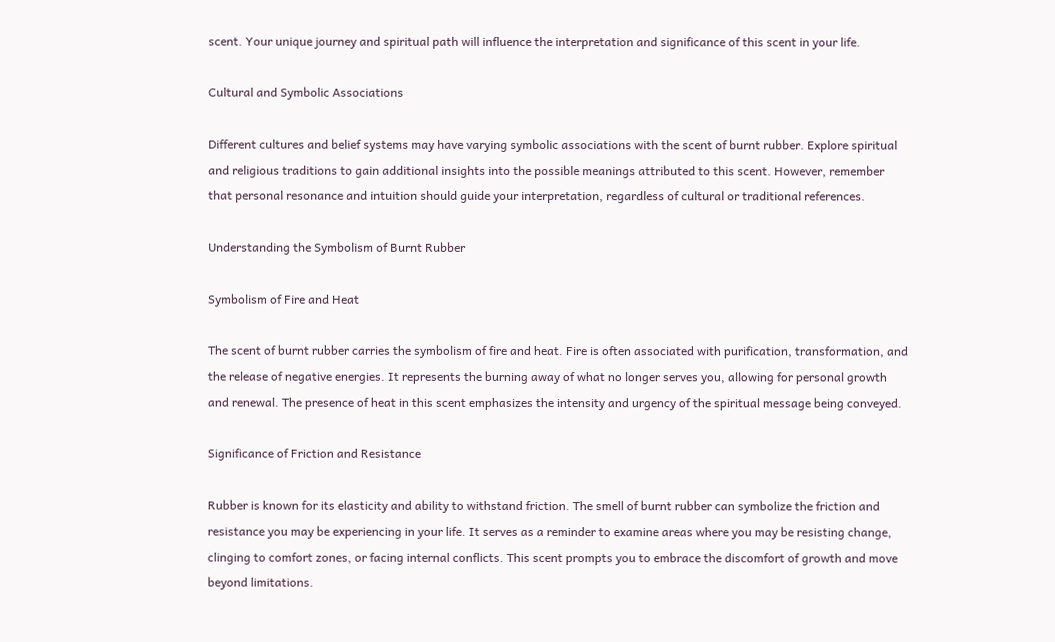scent. Your unique journey and spiritual path will influence the interpretation and significance of this scent in your life.

Cultural and Symbolic Associations

Different cultures and belief systems may have varying symbolic associations with the scent of burnt rubber. Explore spiritual and religious traditions to gain additional insights into the possible meanings attributed to this scent. However, remember that personal resonance and intuition should guide your interpretation, regardless of cultural or traditional references.

Understanding the Symbolism of Burnt Rubber

Symbolism of Fire and Heat

The scent of burnt rubber carries the symbolism of fire and heat. Fire is often associated with purification, transformation, and the release of negative energies. It represents the burning away of what no longer serves you, allowing for personal growth and renewal. The presence of heat in this scent emphasizes the intensity and urgency of the spiritual message being conveyed.

Significance of Friction and Resistance

Rubber is known for its elasticity and ability to withstand friction. The smell of burnt rubber can symbolize the friction and resistance you may be experiencing in your life. It serves as a reminder to examine areas where you may be resisting change, clinging to comfort zones, or facing internal conflicts. This scent prompts you to embrace the discomfort of growth and move beyond limitations.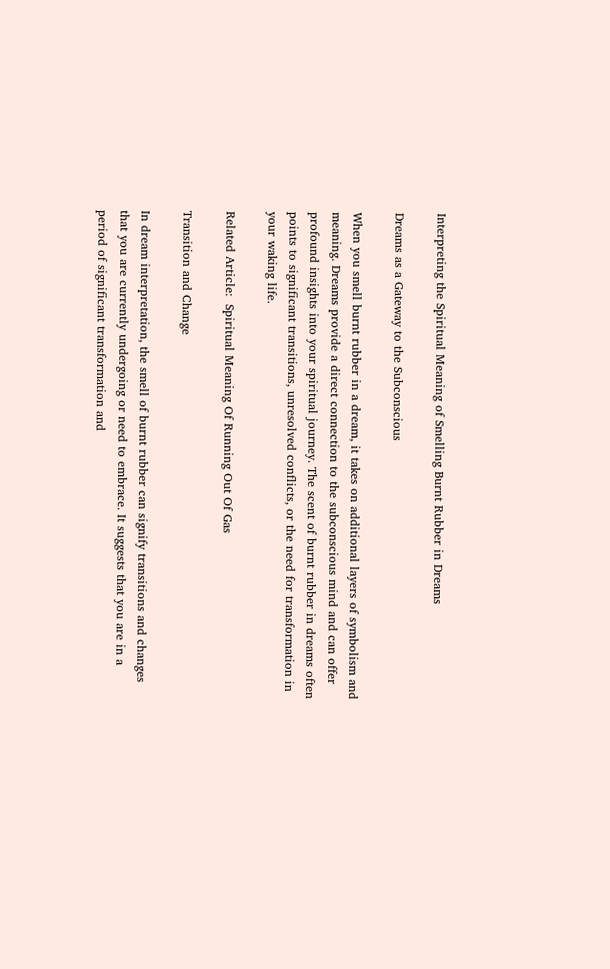Interpreting the Spiritual Meaning of Smelling Burnt Rubber in Dreams

Dreams as a Gateway to the Subconscious

When you smell burnt rubber in a dream, it takes on additional layers of symbolism and meaning. Dreams provide a direct connection to the subconscious mind and can offer profound insights into your spiritual journey. The scent of burnt rubber in dreams often points to significant transitions, unresolved conflicts, or the need for transformation in your waking life.

Related Article:  Spiritual Meaning Of Running Out Of Gas

Transition and Change

In dream interpretation, the smell of burnt rubber can signify transitions and changes that you are currently undergoing or need to embrace. It suggests that you are in a period of significant transformation and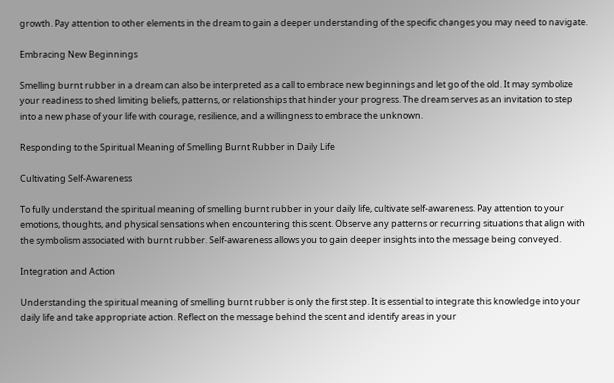growth. Pay attention to other elements in the dream to gain a deeper understanding of the specific changes you may need to navigate.

Embracing New Beginnings

Smelling burnt rubber in a dream can also be interpreted as a call to embrace new beginnings and let go of the old. It may symbolize your readiness to shed limiting beliefs, patterns, or relationships that hinder your progress. The dream serves as an invitation to step into a new phase of your life with courage, resilience, and a willingness to embrace the unknown.

Responding to the Spiritual Meaning of Smelling Burnt Rubber in Daily Life

Cultivating Self-Awareness

To fully understand the spiritual meaning of smelling burnt rubber in your daily life, cultivate self-awareness. Pay attention to your emotions, thoughts, and physical sensations when encountering this scent. Observe any patterns or recurring situations that align with the symbolism associated with burnt rubber. Self-awareness allows you to gain deeper insights into the message being conveyed.

Integration and Action

Understanding the spiritual meaning of smelling burnt rubber is only the first step. It is essential to integrate this knowledge into your daily life and take appropriate action. Reflect on the message behind the scent and identify areas in your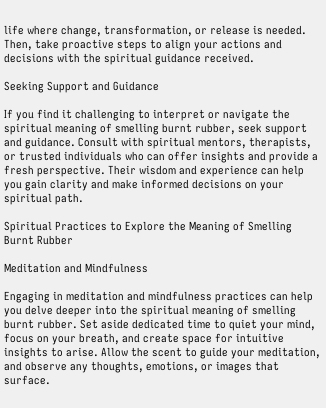life where change, transformation, or release is needed. Then, take proactive steps to align your actions and decisions with the spiritual guidance received.

Seeking Support and Guidance

If you find it challenging to interpret or navigate the spiritual meaning of smelling burnt rubber, seek support and guidance. Consult with spiritual mentors, therapists, or trusted individuals who can offer insights and provide a fresh perspective. Their wisdom and experience can help you gain clarity and make informed decisions on your spiritual path.

Spiritual Practices to Explore the Meaning of Smelling Burnt Rubber

Meditation and Mindfulness

Engaging in meditation and mindfulness practices can help you delve deeper into the spiritual meaning of smelling burnt rubber. Set aside dedicated time to quiet your mind, focus on your breath, and create space for intuitive insights to arise. Allow the scent to guide your meditation, and observe any thoughts, emotions, or images that surface.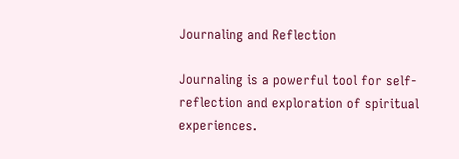Journaling and Reflection

Journaling is a powerful tool for self-reflection and exploration of spiritual experiences.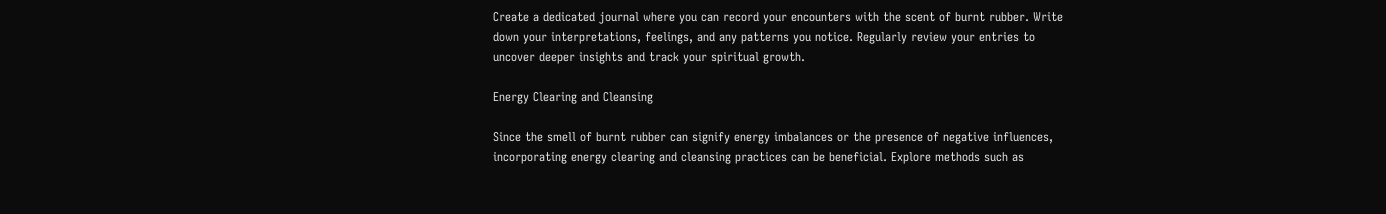Create a dedicated journal where you can record your encounters with the scent of burnt rubber. Write down your interpretations, feelings, and any patterns you notice. Regularly review your entries to uncover deeper insights and track your spiritual growth.

Energy Clearing and Cleansing

Since the smell of burnt rubber can signify energy imbalances or the presence of negative influences, incorporating energy clearing and cleansing practices can be beneficial. Explore methods such as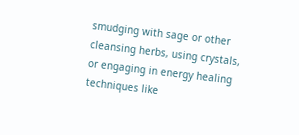smudging with sage or other cleansing herbs, using crystals, or engaging in energy healing techniques like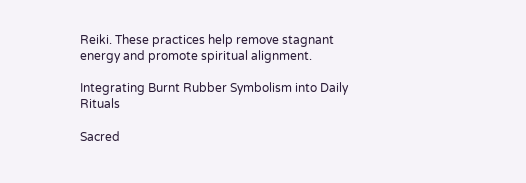Reiki. These practices help remove stagnant energy and promote spiritual alignment.

Integrating Burnt Rubber Symbolism into Daily Rituals

Sacred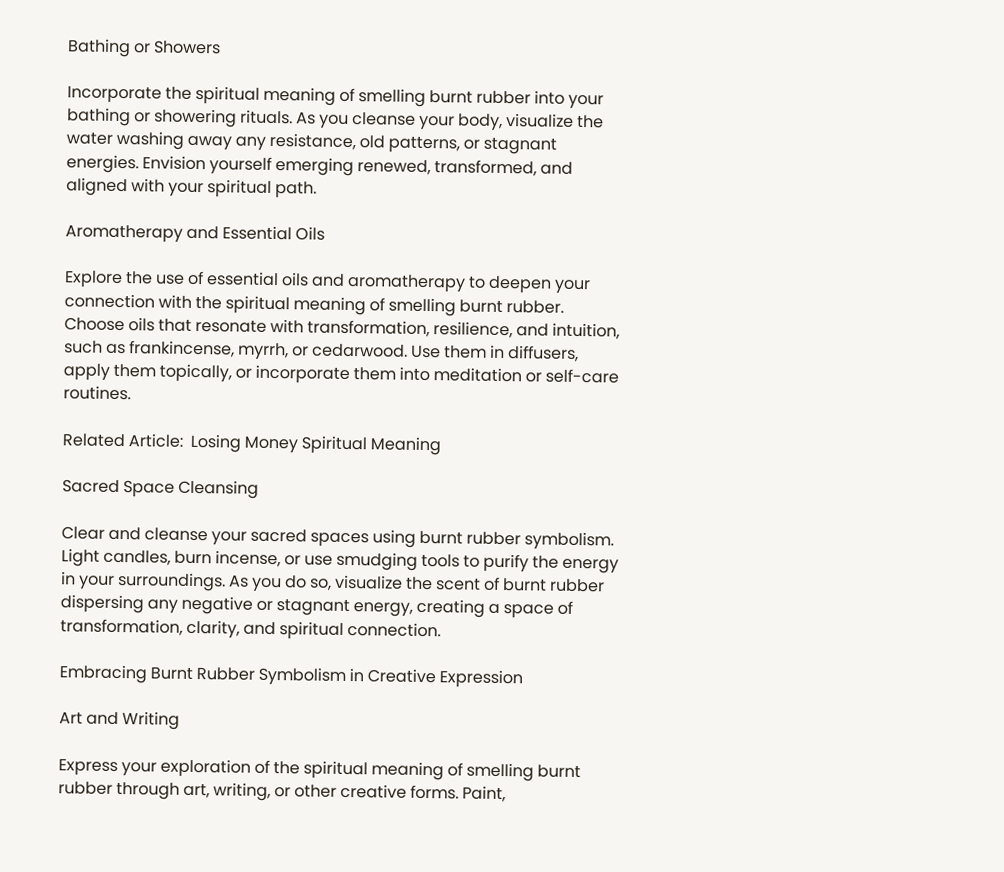Bathing or Showers

Incorporate the spiritual meaning of smelling burnt rubber into your bathing or showering rituals. As you cleanse your body, visualize the water washing away any resistance, old patterns, or stagnant energies. Envision yourself emerging renewed, transformed, and aligned with your spiritual path.

Aromatherapy and Essential Oils

Explore the use of essential oils and aromatherapy to deepen your connection with the spiritual meaning of smelling burnt rubber. Choose oils that resonate with transformation, resilience, and intuition, such as frankincense, myrrh, or cedarwood. Use them in diffusers, apply them topically, or incorporate them into meditation or self-care routines.

Related Article:  Losing Money Spiritual Meaning

Sacred Space Cleansing

Clear and cleanse your sacred spaces using burnt rubber symbolism. Light candles, burn incense, or use smudging tools to purify the energy in your surroundings. As you do so, visualize the scent of burnt rubber dispersing any negative or stagnant energy, creating a space of transformation, clarity, and spiritual connection.

Embracing Burnt Rubber Symbolism in Creative Expression

Art and Writing

Express your exploration of the spiritual meaning of smelling burnt rubber through art, writing, or other creative forms. Paint,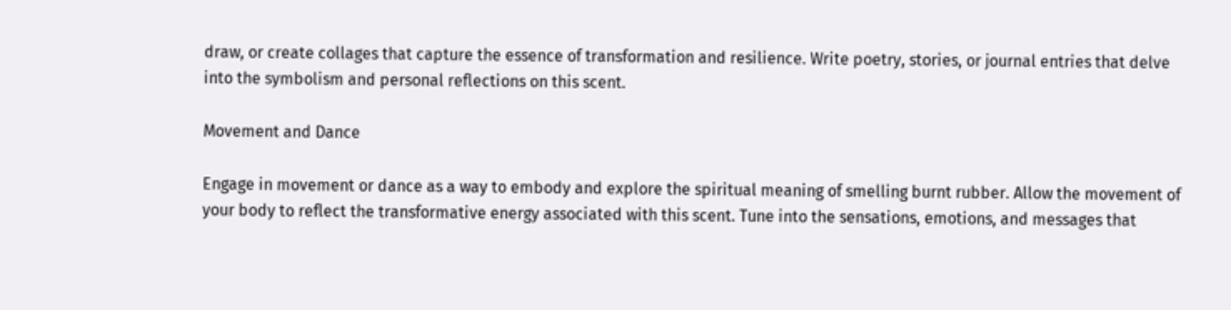draw, or create collages that capture the essence of transformation and resilience. Write poetry, stories, or journal entries that delve into the symbolism and personal reflections on this scent.

Movement and Dance

Engage in movement or dance as a way to embody and explore the spiritual meaning of smelling burnt rubber. Allow the movement of your body to reflect the transformative energy associated with this scent. Tune into the sensations, emotions, and messages that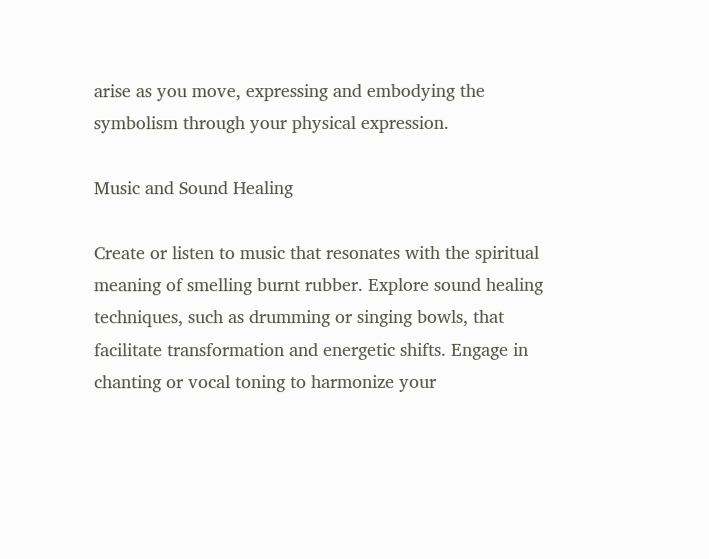arise as you move, expressing and embodying the symbolism through your physical expression.

Music and Sound Healing

Create or listen to music that resonates with the spiritual meaning of smelling burnt rubber. Explore sound healing techniques, such as drumming or singing bowls, that facilitate transformation and energetic shifts. Engage in chanting or vocal toning to harmonize your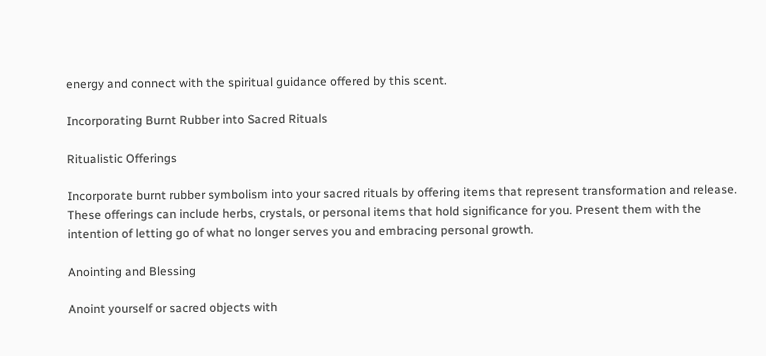energy and connect with the spiritual guidance offered by this scent.

Incorporating Burnt Rubber into Sacred Rituals

Ritualistic Offerings

Incorporate burnt rubber symbolism into your sacred rituals by offering items that represent transformation and release. These offerings can include herbs, crystals, or personal items that hold significance for you. Present them with the intention of letting go of what no longer serves you and embracing personal growth.

Anointing and Blessing

Anoint yourself or sacred objects with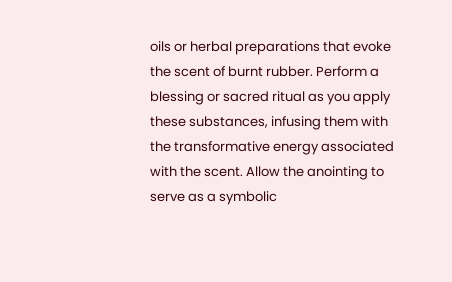oils or herbal preparations that evoke the scent of burnt rubber. Perform a blessing or sacred ritual as you apply these substances, infusing them with the transformative energy associated with the scent. Allow the anointing to serve as a symbolic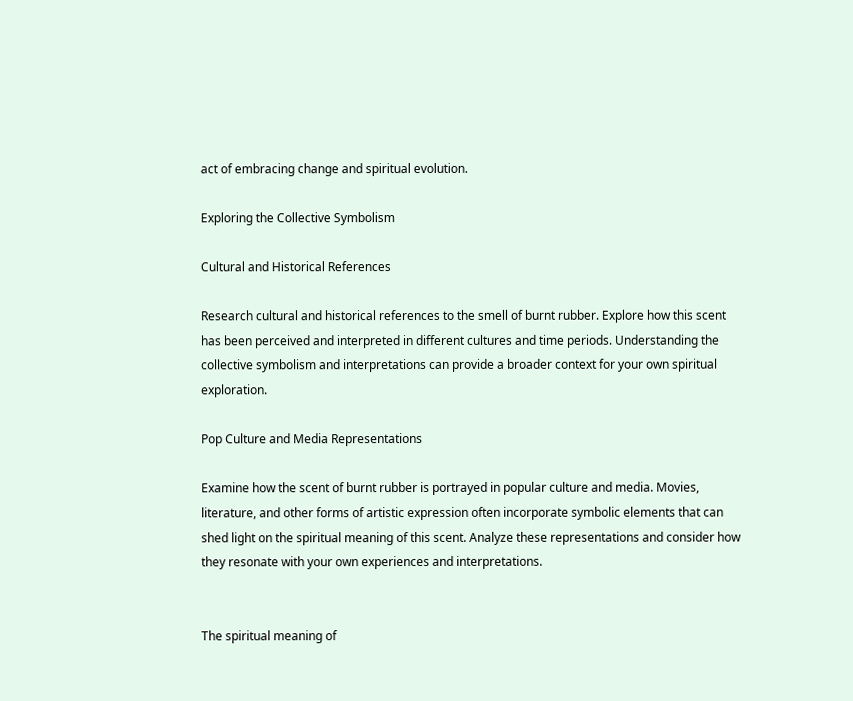act of embracing change and spiritual evolution.

Exploring the Collective Symbolism

Cultural and Historical References

Research cultural and historical references to the smell of burnt rubber. Explore how this scent has been perceived and interpreted in different cultures and time periods. Understanding the collective symbolism and interpretations can provide a broader context for your own spiritual exploration.

Pop Culture and Media Representations

Examine how the scent of burnt rubber is portrayed in popular culture and media. Movies, literature, and other forms of artistic expression often incorporate symbolic elements that can shed light on the spiritual meaning of this scent. Analyze these representations and consider how they resonate with your own experiences and interpretations.


The spiritual meaning of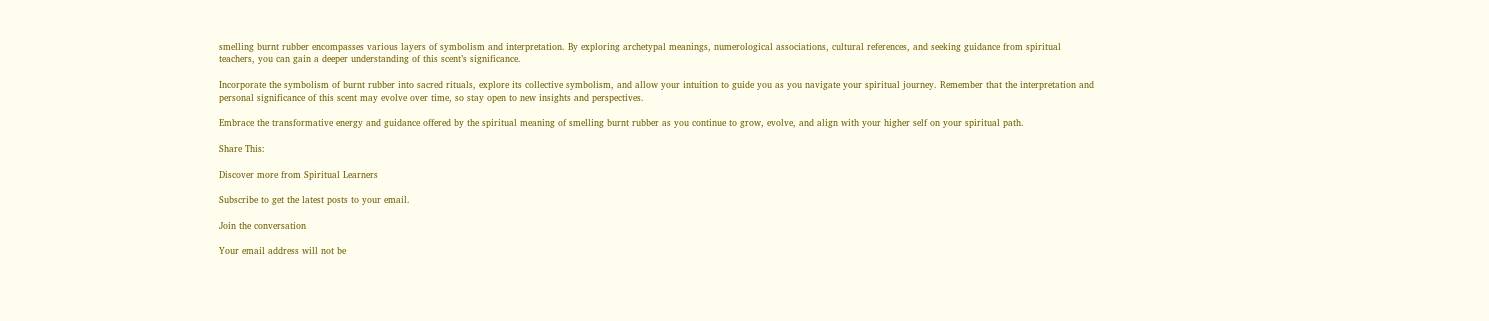smelling burnt rubber encompasses various layers of symbolism and interpretation. By exploring archetypal meanings, numerological associations, cultural references, and seeking guidance from spiritual teachers, you can gain a deeper understanding of this scent’s significance.

Incorporate the symbolism of burnt rubber into sacred rituals, explore its collective symbolism, and allow your intuition to guide you as you navigate your spiritual journey. Remember that the interpretation and personal significance of this scent may evolve over time, so stay open to new insights and perspectives.

Embrace the transformative energy and guidance offered by the spiritual meaning of smelling burnt rubber as you continue to grow, evolve, and align with your higher self on your spiritual path.

Share This:

Discover more from Spiritual Learners

Subscribe to get the latest posts to your email.

Join the conversation

Your email address will not be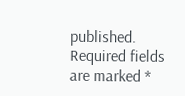published. Required fields are marked *